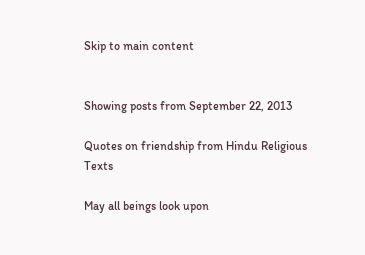Skip to main content


Showing posts from September 22, 2013

Quotes on friendship from Hindu Religious Texts

May all beings look upon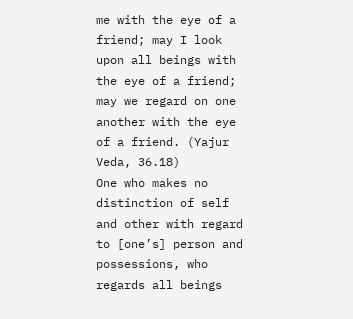me with the eye of a friend; may I look upon all beings with the eye of a friend; may we regard on one another with the eye of a friend. (Yajur Veda, 36.18)
One who makes no distinction of self and other with regard to [one’s] person and possessions, who regards all beings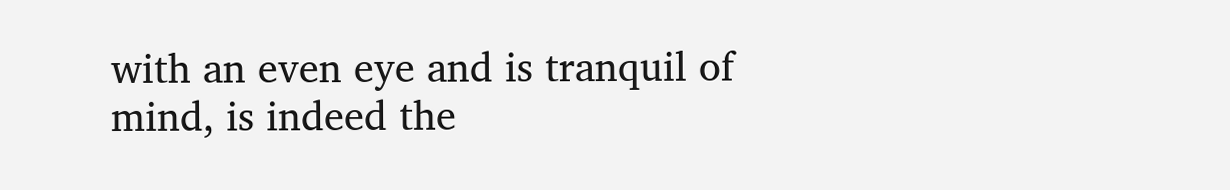with an even eye and is tranquil of mind, is indeed the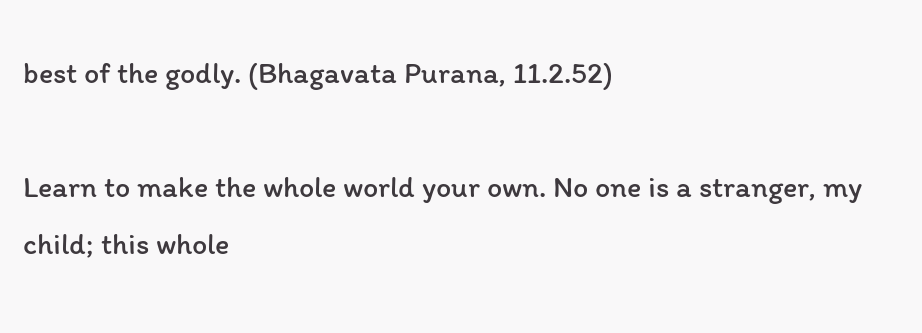best of the godly. (Bhagavata Purana, 11.2.52)

Learn to make the whole world your own. No one is a stranger, my child; this whole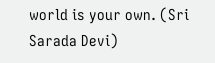world is your own. (Sri Sarada Devi)